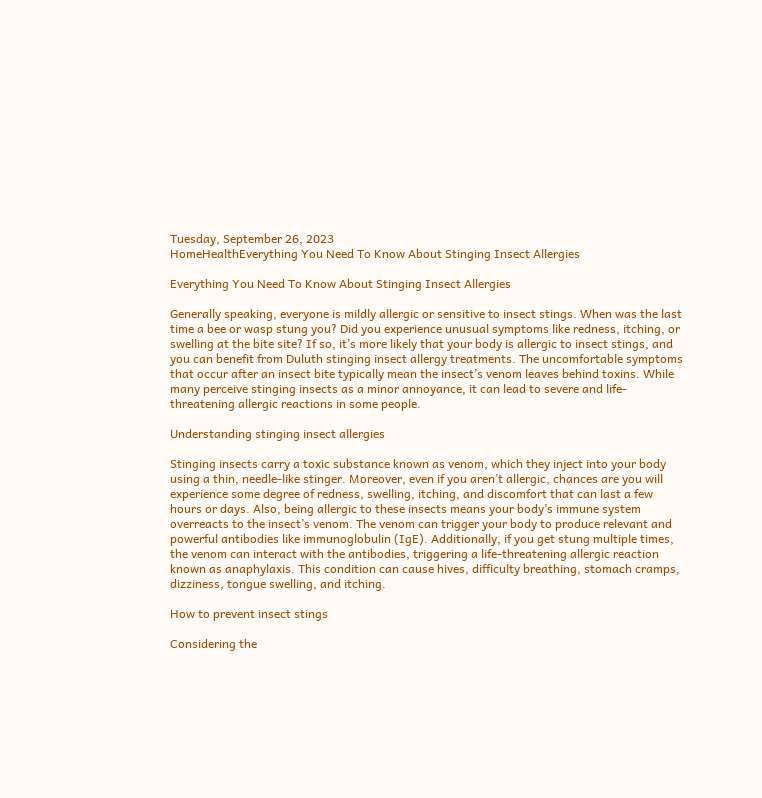Tuesday, September 26, 2023
HomeHealthEverything You Need To Know About Stinging Insect Allergies

Everything You Need To Know About Stinging Insect Allergies

Generally speaking, everyone is mildly allergic or sensitive to insect stings. When was the last time a bee or wasp stung you? Did you experience unusual symptoms like redness, itching, or swelling at the bite site? If so, it’s more likely that your body is allergic to insect stings, and you can benefit from Duluth stinging insect allergy treatments. The uncomfortable symptoms that occur after an insect bite typically mean the insect’s venom leaves behind toxins. While many perceive stinging insects as a minor annoyance, it can lead to severe and life-threatening allergic reactions in some people.

Understanding stinging insect allergies

Stinging insects carry a toxic substance known as venom, which they inject into your body using a thin, needle-like stinger. Moreover, even if you aren’t allergic, chances are you will experience some degree of redness, swelling, itching, and discomfort that can last a few hours or days. Also, being allergic to these insects means your body’s immune system overreacts to the insect’s venom. The venom can trigger your body to produce relevant and powerful antibodies like immunoglobulin (IgE). Additionally, if you get stung multiple times, the venom can interact with the antibodies, triggering a life-threatening allergic reaction known as anaphylaxis. This condition can cause hives, difficulty breathing, stomach cramps, dizziness, tongue swelling, and itching.

How to prevent insect stings

Considering the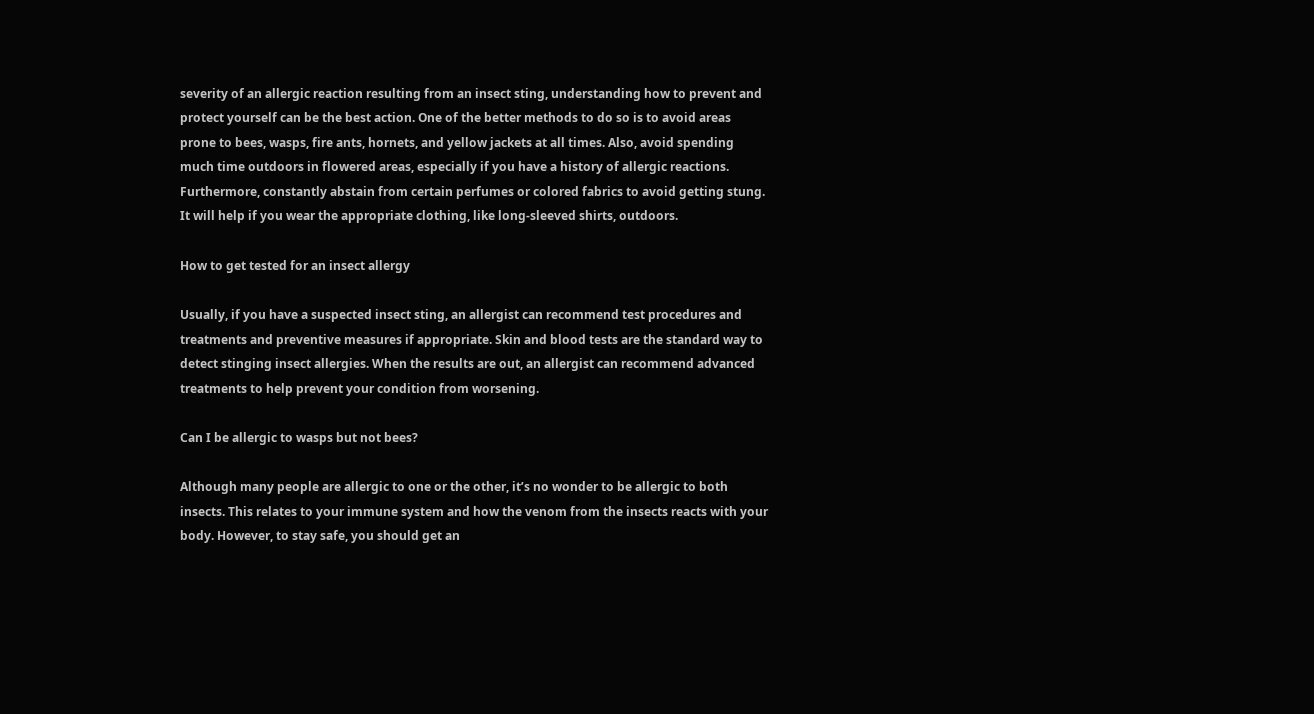severity of an allergic reaction resulting from an insect sting, understanding how to prevent and protect yourself can be the best action. One of the better methods to do so is to avoid areas prone to bees, wasps, fire ants, hornets, and yellow jackets at all times. Also, avoid spending much time outdoors in flowered areas, especially if you have a history of allergic reactions. Furthermore, constantly abstain from certain perfumes or colored fabrics to avoid getting stung. It will help if you wear the appropriate clothing, like long-sleeved shirts, outdoors.

How to get tested for an insect allergy

Usually, if you have a suspected insect sting, an allergist can recommend test procedures and treatments and preventive measures if appropriate. Skin and blood tests are the standard way to detect stinging insect allergies. When the results are out, an allergist can recommend advanced treatments to help prevent your condition from worsening.

Can I be allergic to wasps but not bees?

Although many people are allergic to one or the other, it’s no wonder to be allergic to both insects. This relates to your immune system and how the venom from the insects reacts with your body. However, to stay safe, you should get an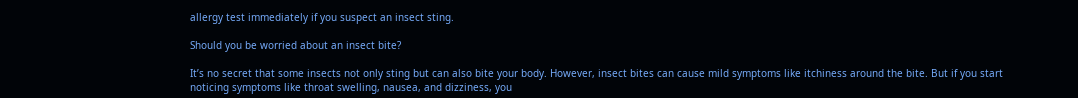allergy test immediately if you suspect an insect sting.

Should you be worried about an insect bite?

It’s no secret that some insects not only sting but can also bite your body. However, insect bites can cause mild symptoms like itchiness around the bite. But if you start noticing symptoms like throat swelling, nausea, and dizziness, you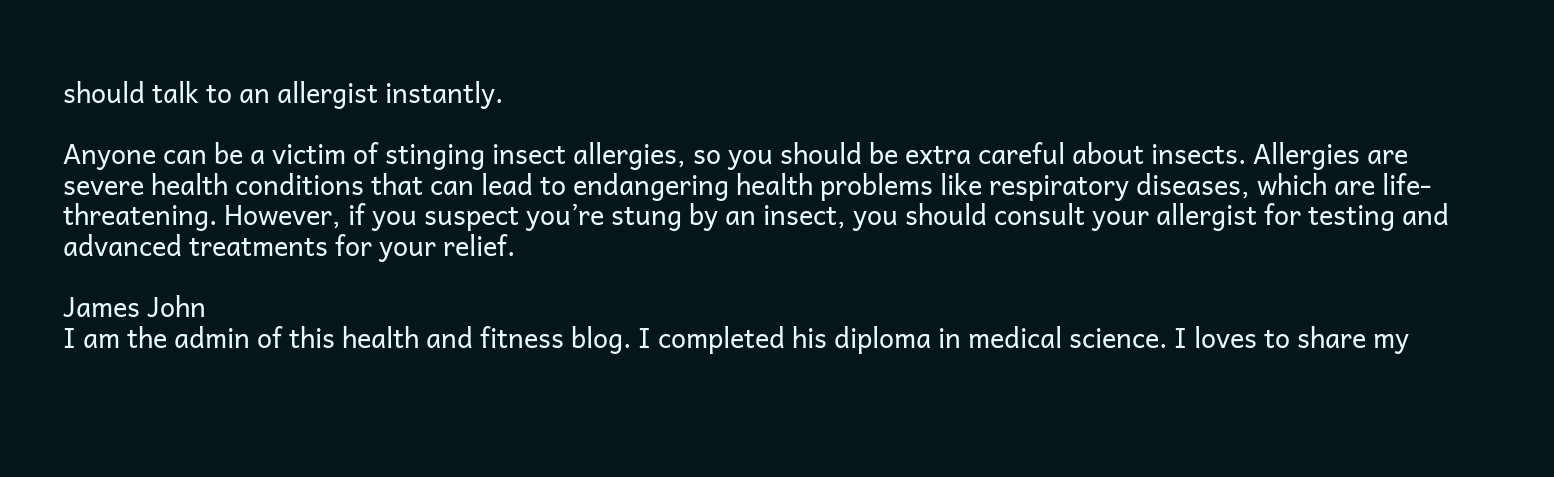should talk to an allergist instantly.

Anyone can be a victim of stinging insect allergies, so you should be extra careful about insects. Allergies are severe health conditions that can lead to endangering health problems like respiratory diseases, which are life-threatening. However, if you suspect you’re stung by an insect, you should consult your allergist for testing and advanced treatments for your relief.

James John
I am the admin of this health and fitness blog. I completed his diploma in medical science. I loves to share my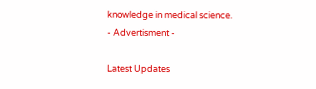knowledge in medical science.
- Advertisment -

Latest Updates